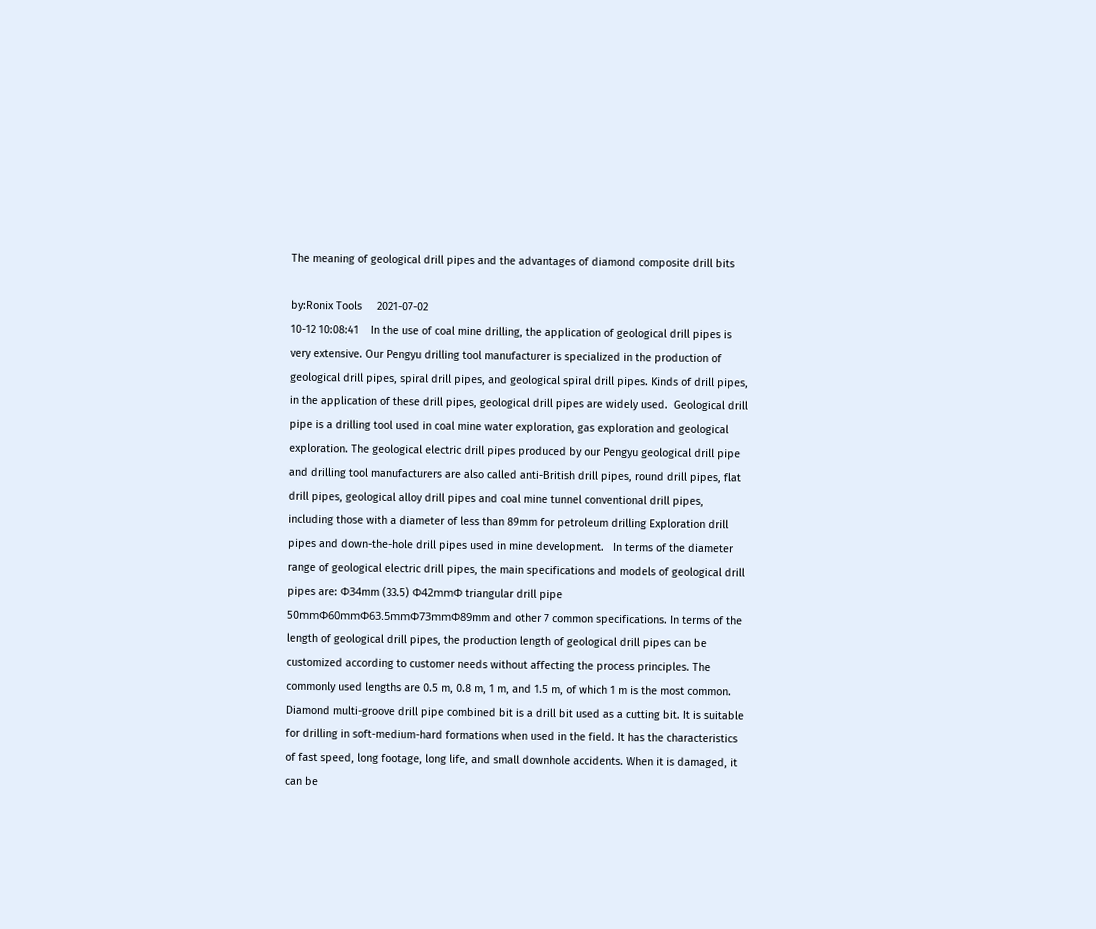The meaning of geological drill pipes and the advantages of diamond composite drill bits

by:Ronix Tools     2021-07-02
10-12 10:08:41    In the use of coal mine drilling, the application of geological drill pipes is very extensive. Our Pengyu drilling tool manufacturer is specialized in the production of geological drill pipes, spiral drill pipes, and geological spiral drill pipes. Kinds of drill pipes, in the application of these drill pipes, geological drill pipes are widely used.  Geological drill pipe is a drilling tool used in coal mine water exploration, gas exploration and geological exploration. The geological electric drill pipes produced by our Pengyu geological drill pipe and drilling tool manufacturers are also called anti-British drill pipes, round drill pipes, flat drill pipes, geological alloy drill pipes and coal mine tunnel conventional drill pipes, including those with a diameter of less than 89mm for petroleum drilling Exploration drill pipes and down-the-hole drill pipes used in mine development.   In terms of the diameter range of geological electric drill pipes, the main specifications and models of geological drill pipes are: Φ34mm (33.5) Φ42mmΦ triangular drill pipe 50mmΦ60mmΦ63.5mmΦ73mmΦ89mm and other 7 common specifications. In terms of the length of geological drill pipes, the production length of geological drill pipes can be customized according to customer needs without affecting the process principles. The commonly used lengths are 0.5 m, 0.8 m, 1 m, and 1.5 m, of which 1 m is the most common.   Diamond multi-groove drill pipe combined bit is a drill bit used as a cutting bit. It is suitable for drilling in soft-medium-hard formations when used in the field. It has the characteristics of fast speed, long footage, long life, and small downhole accidents. When it is damaged, it can be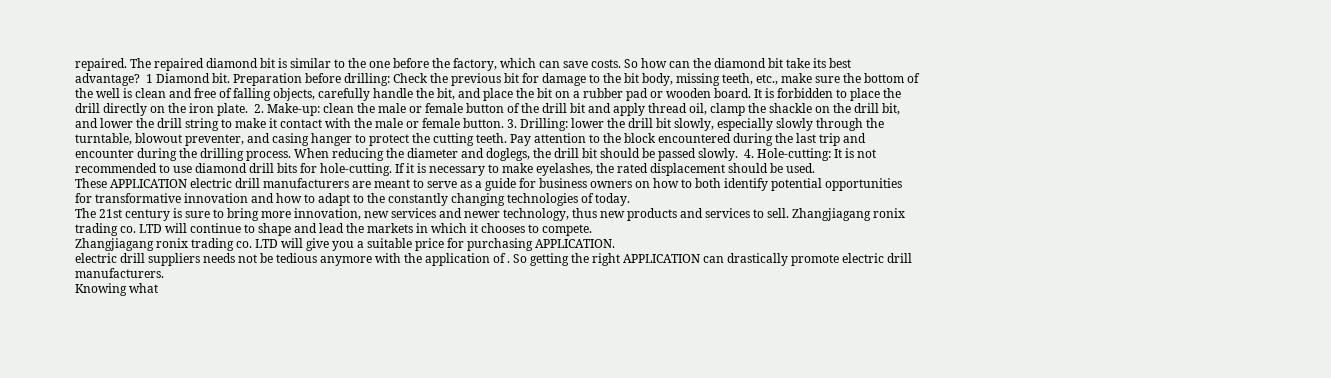repaired. The repaired diamond bit is similar to the one before the factory, which can save costs. So how can the diamond bit take its best advantage?  1 Diamond bit. Preparation before drilling: Check the previous bit for damage to the bit body, missing teeth, etc., make sure the bottom of the well is clean and free of falling objects, carefully handle the bit, and place the bit on a rubber pad or wooden board. It is forbidden to place the drill directly on the iron plate.  2. Make-up: clean the male or female button of the drill bit and apply thread oil, clamp the shackle on the drill bit, and lower the drill string to make it contact with the male or female button. 3. Drilling: lower the drill bit slowly, especially slowly through the turntable, blowout preventer, and casing hanger to protect the cutting teeth. Pay attention to the block encountered during the last trip and encounter during the drilling process. When reducing the diameter and doglegs, the drill bit should be passed slowly.  4. Hole-cutting: It is not recommended to use diamond drill bits for hole-cutting. If it is necessary to make eyelashes, the rated displacement should be used.
These APPLICATION electric drill manufacturers are meant to serve as a guide for business owners on how to both identify potential opportunities for transformative innovation and how to adapt to the constantly changing technologies of today.
The 21st century is sure to bring more innovation, new services and newer technology, thus new products and services to sell. Zhangjiagang ronix trading co. LTD will continue to shape and lead the markets in which it chooses to compete.
Zhangjiagang ronix trading co. LTD will give you a suitable price for purchasing APPLICATION.
electric drill suppliers needs not be tedious anymore with the application of . So getting the right APPLICATION can drastically promote electric drill manufacturers.
Knowing what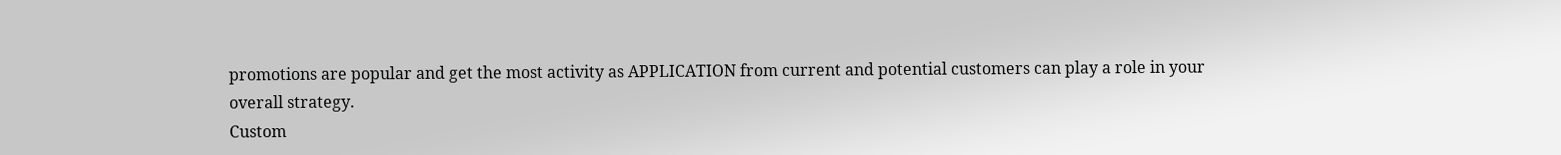promotions are popular and get the most activity as APPLICATION from current and potential customers can play a role in your overall strategy.
Custom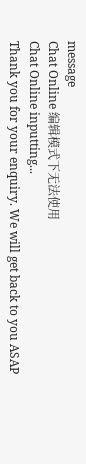message
Chat Online 编辑模式下无法使用
Chat Online inputting...
Thank you for your enquiry. We will get back to you ASAP